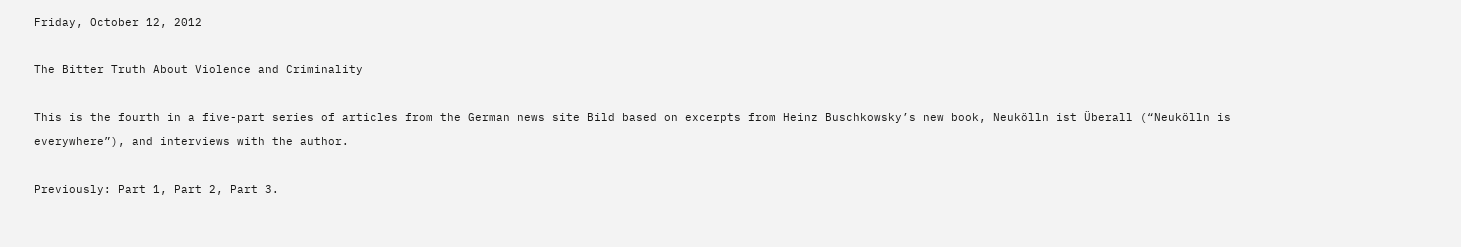Friday, October 12, 2012

The Bitter Truth About Violence and Criminality

This is the fourth in a five-part series of articles from the German news site Bild based on excerpts from Heinz Buschkowsky’s new book, Neukölln ist Überall (“Neukölln is everywhere”), and interviews with the author.

Previously: Part 1, Part 2, Part 3.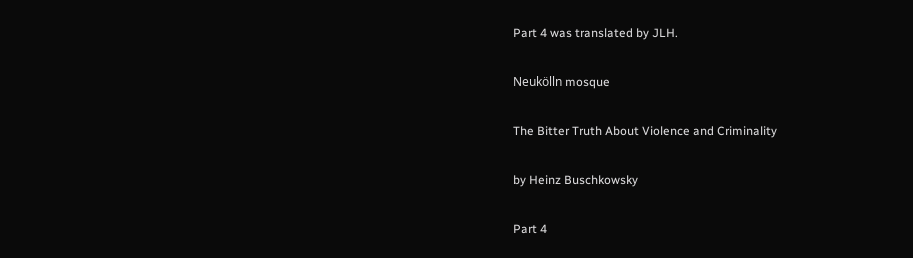Part 4 was translated by JLH.

Neukölln mosque

The Bitter Truth About Violence and Criminality

by Heinz Buschkowsky

Part 4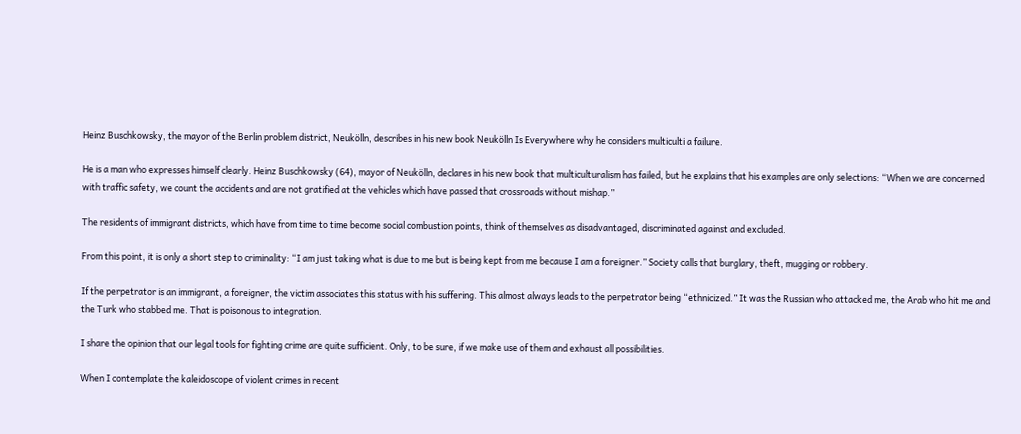Heinz Buschkowsky, the mayor of the Berlin problem district, Neukölln, describes in his new book Neukölln Is Everywhere why he considers multiculti a failure.

He is a man who expresses himself clearly. Heinz Buschkowsky (64), mayor of Neukölln, declares in his new book that multiculturalism has failed, but he explains that his examples are only selections: “When we are concerned with traffic safety, we count the accidents and are not gratified at the vehicles which have passed that crossroads without mishap.”

The residents of immigrant districts, which have from time to time become social combustion points, think of themselves as disadvantaged, discriminated against and excluded.

From this point, it is only a short step to criminality: “I am just taking what is due to me but is being kept from me because I am a foreigner.” Society calls that burglary, theft, mugging or robbery.

If the perpetrator is an immigrant, a foreigner, the victim associates this status with his suffering. This almost always leads to the perpetrator being “ethnicized.” It was the Russian who attacked me, the Arab who hit me and the Turk who stabbed me. That is poisonous to integration.

I share the opinion that our legal tools for fighting crime are quite sufficient. Only, to be sure, if we make use of them and exhaust all possibilities.

When I contemplate the kaleidoscope of violent crimes in recent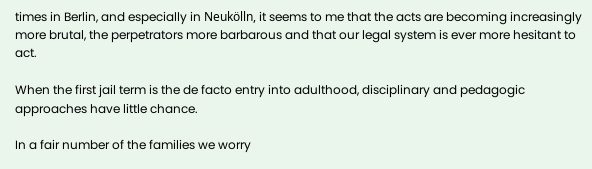times in Berlin, and especially in Neukölln, it seems to me that the acts are becoming increasingly more brutal, the perpetrators more barbarous and that our legal system is ever more hesitant to act.

When the first jail term is the de facto entry into adulthood, disciplinary and pedagogic approaches have little chance.

In a fair number of the families we worry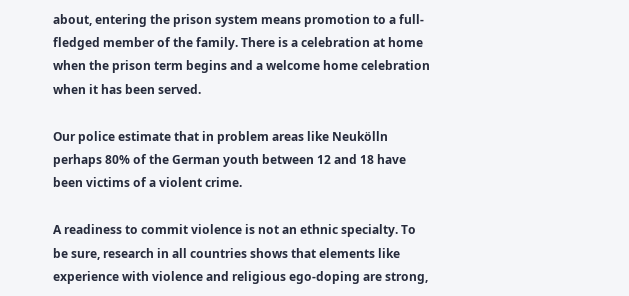about, entering the prison system means promotion to a full-fledged member of the family. There is a celebration at home when the prison term begins and a welcome home celebration when it has been served.

Our police estimate that in problem areas like Neukölln perhaps 80% of the German youth between 12 and 18 have been victims of a violent crime.

A readiness to commit violence is not an ethnic specialty. To be sure, research in all countries shows that elements like experience with violence and religious ego-doping are strong,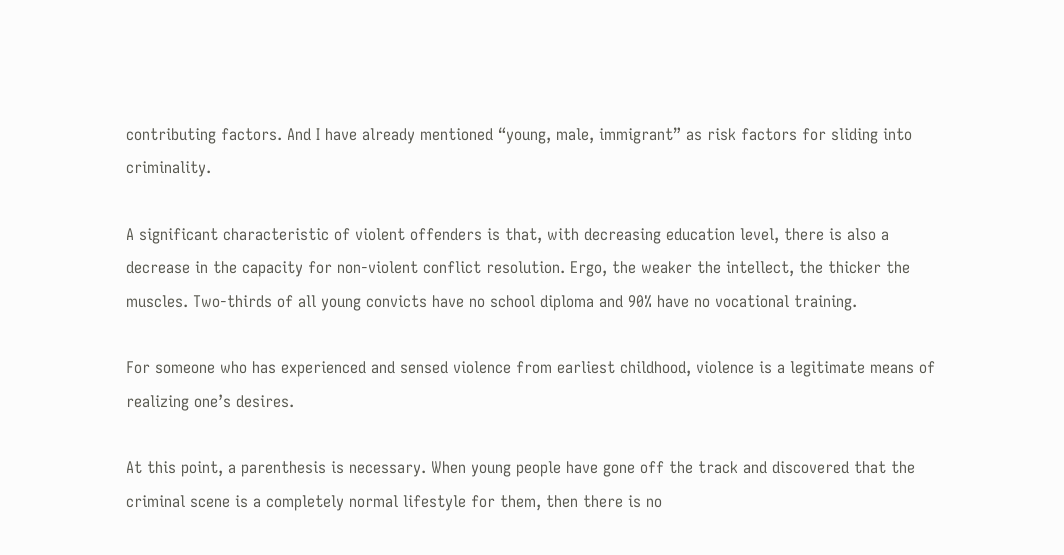contributing factors. And I have already mentioned “young, male, immigrant” as risk factors for sliding into criminality.

A significant characteristic of violent offenders is that, with decreasing education level, there is also a decrease in the capacity for non-violent conflict resolution. Ergo, the weaker the intellect, the thicker the muscles. Two-thirds of all young convicts have no school diploma and 90% have no vocational training.

For someone who has experienced and sensed violence from earliest childhood, violence is a legitimate means of realizing one’s desires.

At this point, a parenthesis is necessary. When young people have gone off the track and discovered that the criminal scene is a completely normal lifestyle for them, then there is no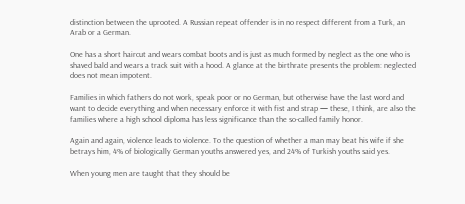distinction between the uprooted. A Russian repeat offender is in no respect different from a Turk, an Arab or a German.

One has a short haircut and wears combat boots and is just as much formed by neglect as the one who is shaved bald and wears a track suit with a hood. A glance at the birthrate presents the problem: neglected does not mean impotent.

Families in which fathers do not work, speak poor or no German, but otherwise have the last word and want to decide everything and when necessary enforce it with fist and strap — these, I think, are also the families where a high school diploma has less significance than the so-called family honor.

Again and again, violence leads to violence. To the question of whether a man may beat his wife if she betrays him, 4% of biologically German youths answered yes, and 24% of Turkish youths said yes.

When young men are taught that they should be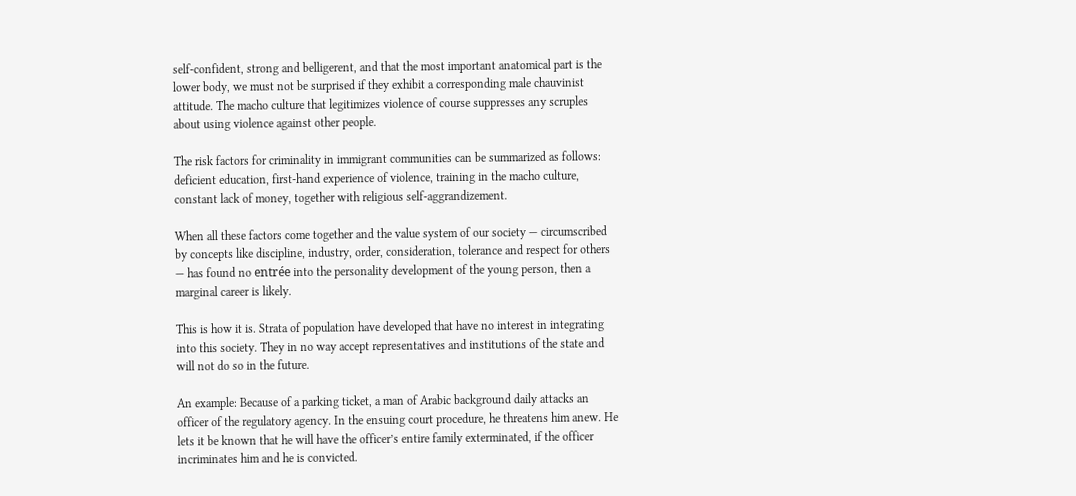self-confident, strong and belligerent, and that the most important anatomical part is the lower body, we must not be surprised if they exhibit a corresponding male chauvinist attitude. The macho culture that legitimizes violence of course suppresses any scruples about using violence against other people.

The risk factors for criminality in immigrant communities can be summarized as follows: deficient education, first-hand experience of violence, training in the macho culture, constant lack of money, together with religious self-aggrandizement.

When all these factors come together and the value system of our society — circumscribed by concepts like discipline, industry, order, consideration, tolerance and respect for others — has found no entrée into the personality development of the young person, then a marginal career is likely.

This is how it is. Strata of population have developed that have no interest in integrating into this society. They in no way accept representatives and institutions of the state and will not do so in the future.

An example: Because of a parking ticket, a man of Arabic background daily attacks an officer of the regulatory agency. In the ensuing court procedure, he threatens him anew. He lets it be known that he will have the officer’s entire family exterminated, if the officer incriminates him and he is convicted.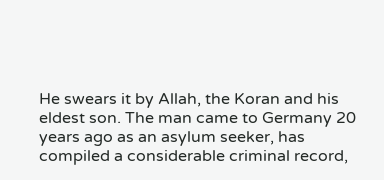He swears it by Allah, the Koran and his eldest son. The man came to Germany 20 years ago as an asylum seeker, has compiled a considerable criminal record,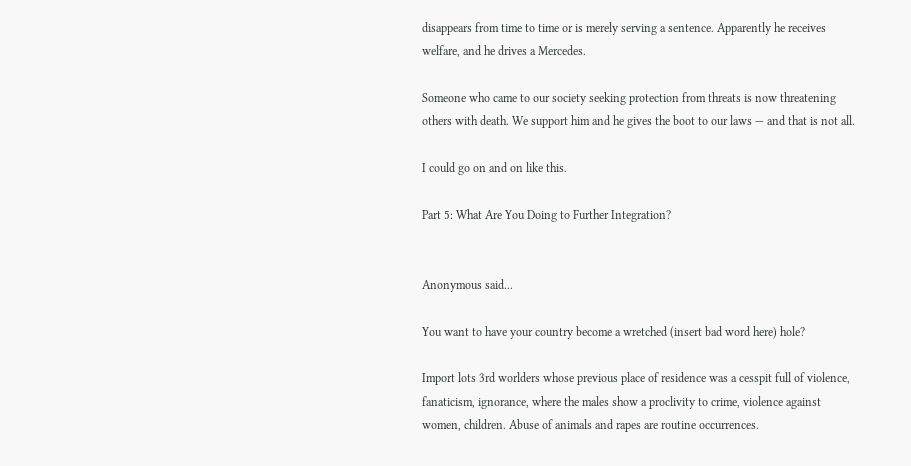disappears from time to time or is merely serving a sentence. Apparently he receives welfare, and he drives a Mercedes.

Someone who came to our society seeking protection from threats is now threatening others with death. We support him and he gives the boot to our laws — and that is not all.

I could go on and on like this.

Part 5: What Are You Doing to Further Integration?


Anonymous said...

You want to have your country become a wretched (insert bad word here) hole?

Import lots 3rd worlders whose previous place of residence was a cesspit full of violence, fanaticism, ignorance, where the males show a proclivity to crime, violence against women, children. Abuse of animals and rapes are routine occurrences.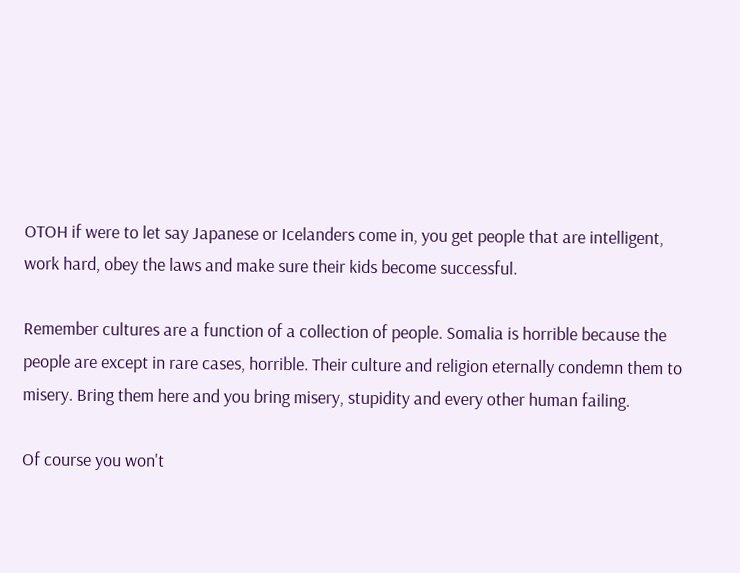OTOH if were to let say Japanese or Icelanders come in, you get people that are intelligent, work hard, obey the laws and make sure their kids become successful.

Remember cultures are a function of a collection of people. Somalia is horrible because the people are except in rare cases, horrible. Their culture and religion eternally condemn them to misery. Bring them here and you bring misery, stupidity and every other human failing.

Of course you won't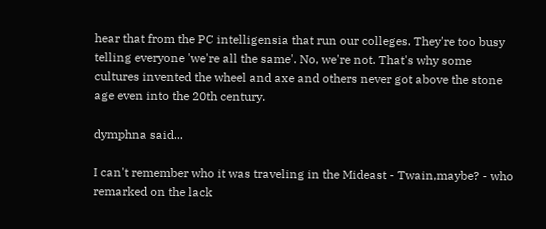hear that from the PC intelligensia that run our colleges. They're too busy telling everyone 'we're all the same'. No, we're not. That's why some cultures invented the wheel and axe and others never got above the stone age even into the 20th century.

dymphna said...

I can't remember who it was traveling in the Mideast - Twain,maybe? - who remarked on the lack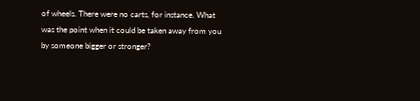of wheels. There were no carts, for instance. What was the point when it could be taken away from you by someone bigger or stronger?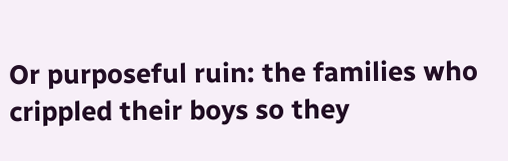Or purposeful ruin: the families who crippled their boys so they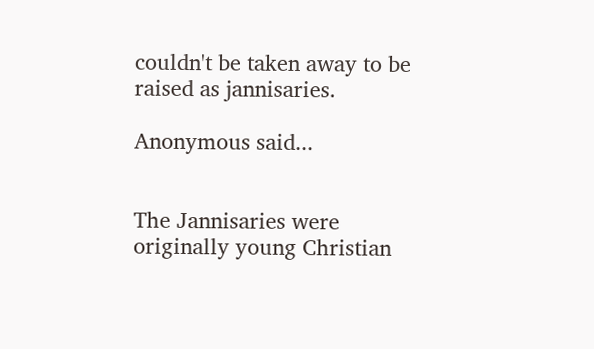couldn't be taken away to be raised as jannisaries.

Anonymous said...


The Jannisaries were originally young Christian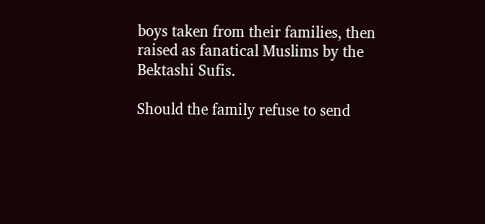boys taken from their families, then raised as fanatical Muslims by the Bektashi Sufis.

Should the family refuse to send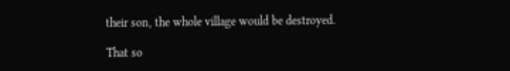their son, the whole village would be destroyed.

That so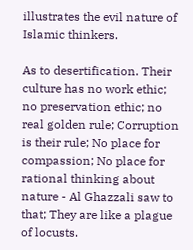illustrates the evil nature of Islamic thinkers.

As to desertification. Their culture has no work ethic; no preservation ethic; no real golden rule; Corruption is their rule; No place for compassion; No place for rational thinking about nature - Al Ghazzali saw to that; They are like a plague of locusts.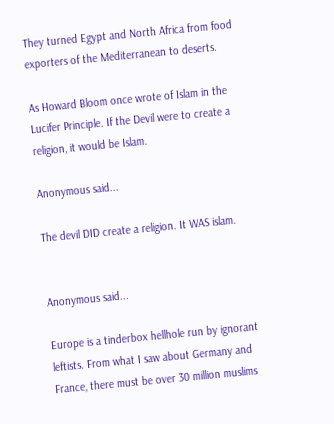They turned Egypt and North Africa from food exporters of the Mediterranean to deserts.

As Howard Bloom once wrote of Islam in the Lucifer Principle. If the Devil were to create a religion, it would be Islam.

Anonymous said...

The devil DID create a religion. It WAS islam.


Anonymous said...

Europe is a tinderbox hellhole run by ignorant leftists. From what I saw about Germany and France, there must be over 30 million muslims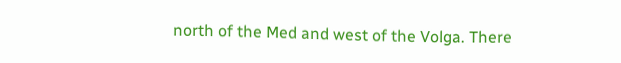north of the Med and west of the Volga. There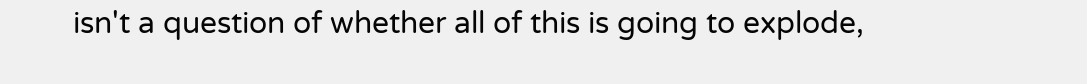isn't a question of whether all of this is going to explode,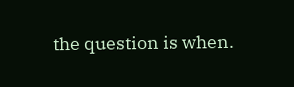the question is when.